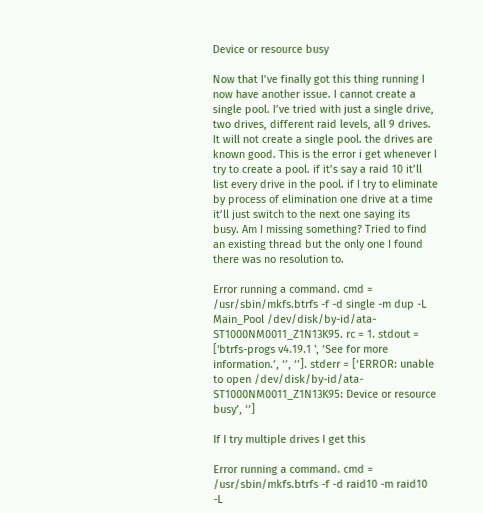Device or resource busy

Now that I’ve finally got this thing running I now have another issue. I cannot create a single pool. I’ve tried with just a single drive, two drives, different raid levels, all 9 drives. It will not create a single pool. the drives are known good. This is the error i get whenever I try to create a pool. if it’s say a raid 10 it’ll list every drive in the pool. if I try to eliminate by process of elimination one drive at a time it’ll just switch to the next one saying its busy. Am I missing something? Tried to find an existing thread but the only one I found there was no resolution to.

Error running a command. cmd = /usr/sbin/mkfs.btrfs -f -d single -m dup -L Main_Pool /dev/disk/by-id/ata-ST1000NM0011_Z1N13K95. rc = 1. stdout = ['btrfs-progs v4.19.1 ', ‘See for more information.’, ‘’, ‘’]. stderr = [‘ERROR: unable to open /dev/disk/by-id/ata-ST1000NM0011_Z1N13K95: Device or resource busy’, ‘’]

If I try multiple drives I get this

Error running a command. cmd = /usr/sbin/mkfs.btrfs -f -d raid10 -m raid10 -L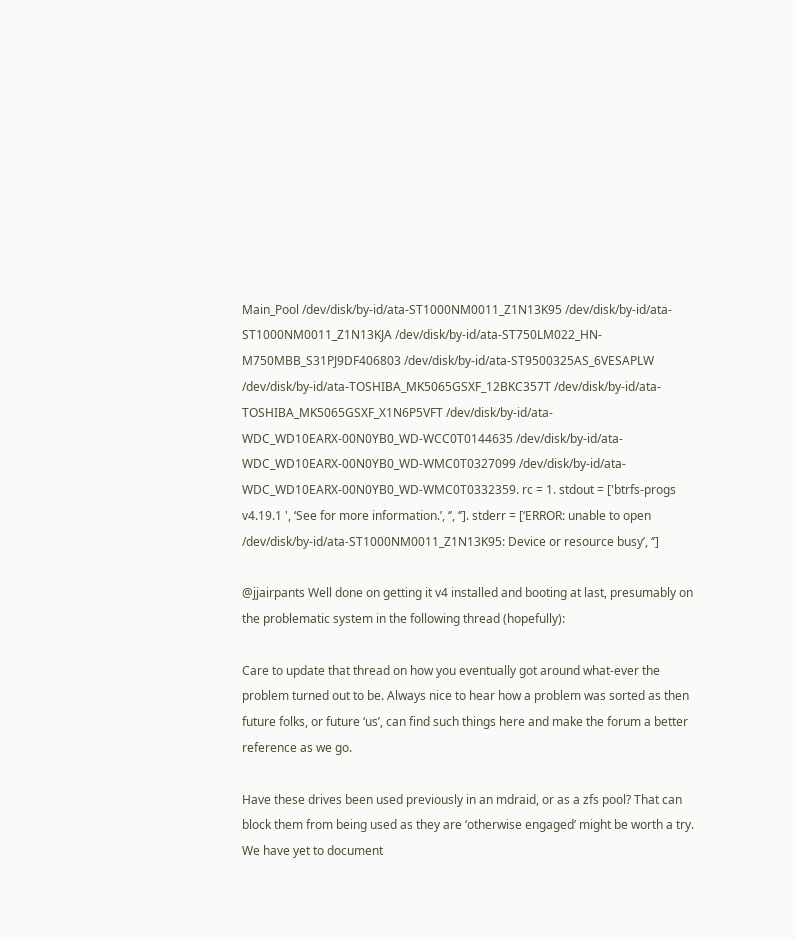Main_Pool /dev/disk/by-id/ata-ST1000NM0011_Z1N13K95 /dev/disk/by-id/ata-ST1000NM0011_Z1N13KJA /dev/disk/by-id/ata-ST750LM022_HN-M750MBB_S31PJ9DF406803 /dev/disk/by-id/ata-ST9500325AS_6VESAPLW /dev/disk/by-id/ata-TOSHIBA_MK5065GSXF_12BKC357T /dev/disk/by-id/ata-TOSHIBA_MK5065GSXF_X1N6P5VFT /dev/disk/by-id/ata-WDC_WD10EARX-00N0YB0_WD-WCC0T0144635 /dev/disk/by-id/ata-WDC_WD10EARX-00N0YB0_WD-WMC0T0327099 /dev/disk/by-id/ata-WDC_WD10EARX-00N0YB0_WD-WMC0T0332359. rc = 1. stdout = ['btrfs-progs v4.19.1 ', ‘See for more information.’, ‘’, ‘’]. stderr = [‘ERROR: unable to open /dev/disk/by-id/ata-ST1000NM0011_Z1N13K95: Device or resource busy’, ‘’]

@jjairpants Well done on getting it v4 installed and booting at last, presumably on the problematic system in the following thread (hopefully):

Care to update that thread on how you eventually got around what-ever the problem turned out to be. Always nice to hear how a problem was sorted as then future folks, or future ‘us’, can find such things here and make the forum a better reference as we go.

Have these drives been used previously in an mdraid, or as a zfs pool? That can block them from being used as they are ‘otherwise engaged’ might be worth a try. We have yet to document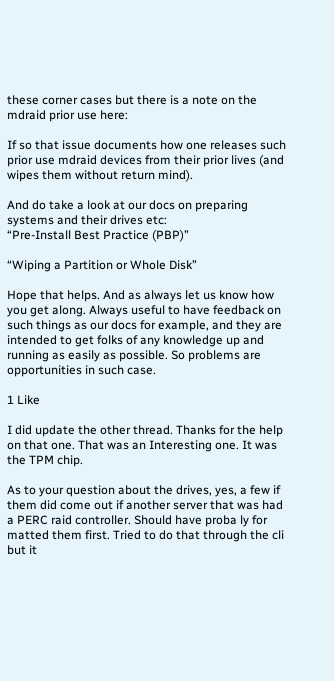these corner cases but there is a note on the mdraid prior use here:

If so that issue documents how one releases such prior use mdraid devices from their prior lives (and wipes them without return mind).

And do take a look at our docs on preparing systems and their drives etc:
“Pre-Install Best Practice (PBP)”

“Wiping a Partition or Whole Disk”

Hope that helps. And as always let us know how you get along. Always useful to have feedback on such things as our docs for example, and they are intended to get folks of any knowledge up and running as easily as possible. So problems are opportunities in such case.

1 Like

I did update the other thread. Thanks for the help on that one. That was an Interesting one. It was the TPM chip.

As to your question about the drives, yes, a few if them did come out if another server that was had a PERC raid controller. Should have proba ly for matted them first. Tried to do that through the cli but it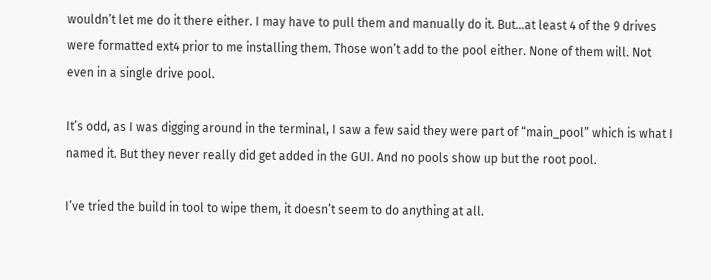wouldn’t let me do it there either. I may have to pull them and manually do it. But…at least 4 of the 9 drives were formatted ext4 prior to me installing them. Those won’t add to the pool either. None of them will. Not even in a single drive pool.

It’s odd, as I was digging around in the terminal, I saw a few said they were part of “main_pool” which is what I named it. But they never really did get added in the GUI. And no pools show up but the root pool.

I’ve tried the build in tool to wipe them, it doesn’t seem to do anything at all.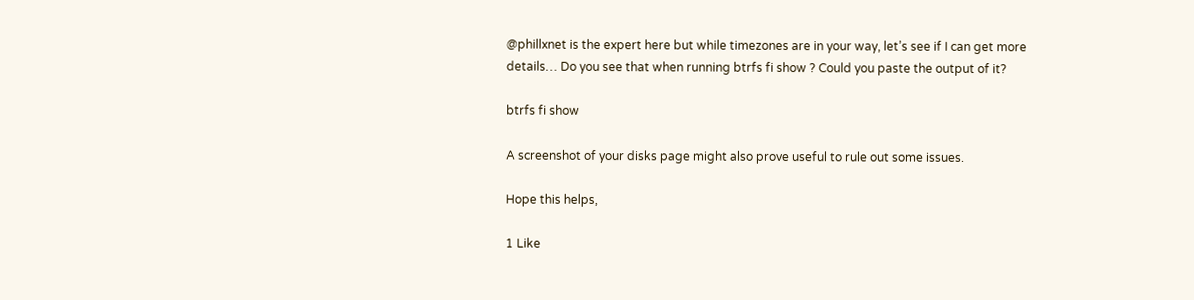@phillxnet is the expert here but while timezones are in your way, let’s see if I can get more details… Do you see that when running btrfs fi show ? Could you paste the output of it?

btrfs fi show

A screenshot of your disks page might also prove useful to rule out some issues.

Hope this helps,

1 Like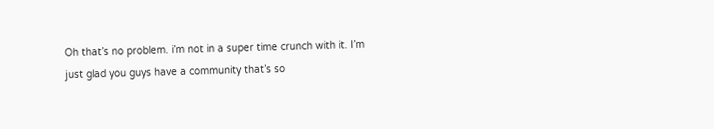Oh that’s no problem. i’m not in a super time crunch with it. I’m just glad you guys have a community that’s so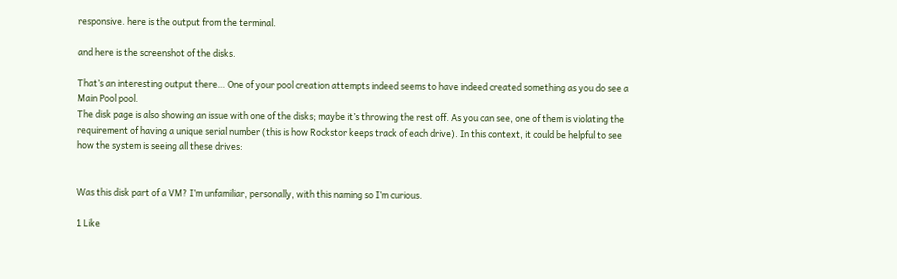responsive. here is the output from the terminal.

and here is the screenshot of the disks.

That’s an interesting output there… One of your pool creation attempts indeed seems to have indeed created something as you do see a Main Pool pool.
The disk page is also showing an issue with one of the disks; maybe it’s throwing the rest off. As you can see, one of them is violating the requirement of having a unique serial number (this is how Rockstor keeps track of each drive). In this context, it could be helpful to see how the system is seeing all these drives:


Was this disk part of a VM? I’m unfamiliar, personally, with this naming so I’m curious.

1 Like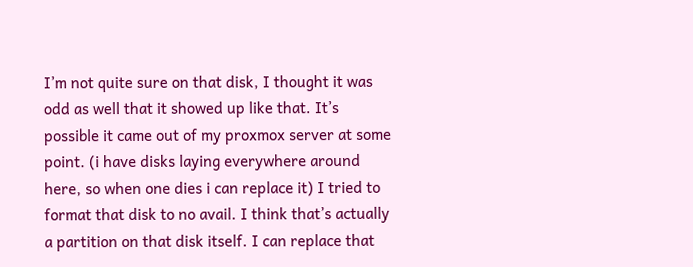I’m not quite sure on that disk, I thought it was odd as well that it showed up like that. It’s possible it came out of my proxmox server at some point. (i have disks laying everywhere around here, so when one dies i can replace it) I tried to format that disk to no avail. I think that’s actually a partition on that disk itself. I can replace that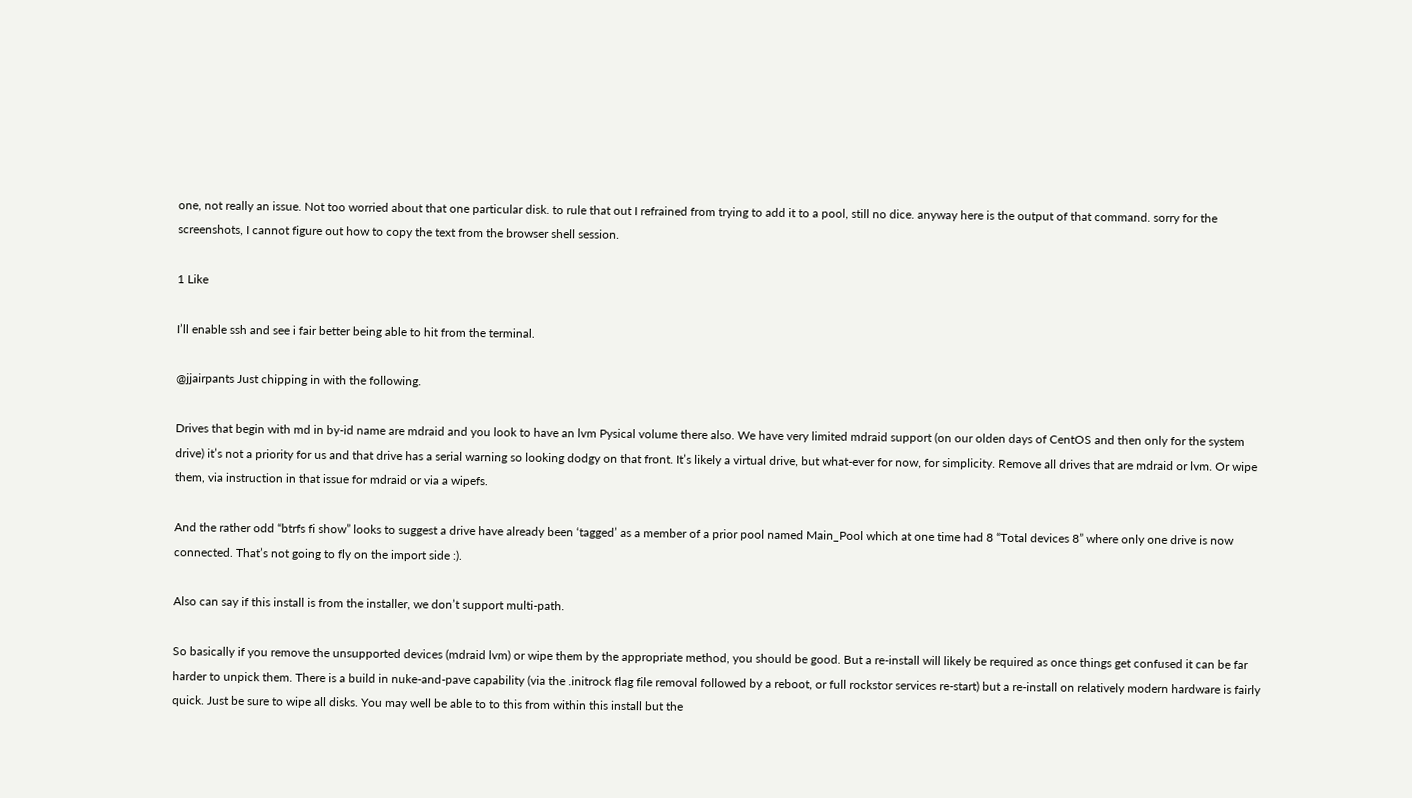one, not really an issue. Not too worried about that one particular disk. to rule that out I refrained from trying to add it to a pool, still no dice. anyway here is the output of that command. sorry for the screenshots, I cannot figure out how to copy the text from the browser shell session.

1 Like

I’ll enable ssh and see i fair better being able to hit from the terminal.

@jjairpants Just chipping in with the following.

Drives that begin with md in by-id name are mdraid and you look to have an lvm Pysical volume there also. We have very limited mdraid support (on our olden days of CentOS and then only for the system drive) it’s not a priority for us and that drive has a serial warning so looking dodgy on that front. It’s likely a virtual drive, but what-ever for now, for simplicity. Remove all drives that are mdraid or lvm. Or wipe them, via instruction in that issue for mdraid or via a wipefs.

And the rather odd “btrfs fi show” looks to suggest a drive have already been ‘tagged’ as a member of a prior pool named Main_Pool which at one time had 8 “Total devices 8” where only one drive is now connected. That’s not going to fly on the import side :).

Also can say if this install is from the installer, we don’t support multi-path.

So basically if you remove the unsupported devices (mdraid lvm) or wipe them by the appropriate method, you should be good. But a re-install will likely be required as once things get confused it can be far harder to unpick them. There is a build in nuke-and-pave capability (via the .initrock flag file removal followed by a reboot, or full rockstor services re-start) but a re-install on relatively modern hardware is fairly quick. Just be sure to wipe all disks. You may well be able to to this from within this install but the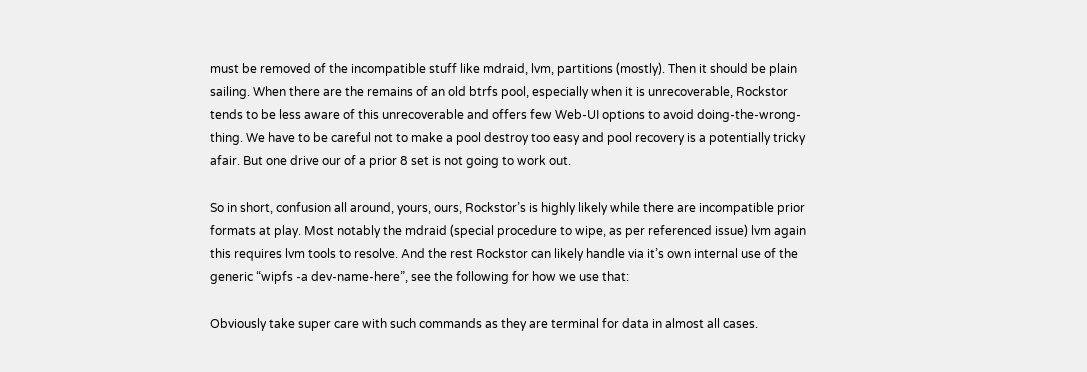must be removed of the incompatible stuff like mdraid, lvm, partitions (mostly). Then it should be plain sailing. When there are the remains of an old btrfs pool, especially when it is unrecoverable, Rockstor tends to be less aware of this unrecoverable and offers few Web-UI options to avoid doing-the-wrong-thing. We have to be careful not to make a pool destroy too easy and pool recovery is a potentially tricky afair. But one drive our of a prior 8 set is not going to work out.

So in short, confusion all around, yours, ours, Rockstor’s is highly likely while there are incompatible prior formats at play. Most notably the mdraid (special procedure to wipe, as per referenced issue) lvm again this requires lvm tools to resolve. And the rest Rockstor can likely handle via it’s own internal use of the generic “wipfs -a dev-name-here”, see the following for how we use that:

Obviously take super care with such commands as they are terminal for data in almost all cases.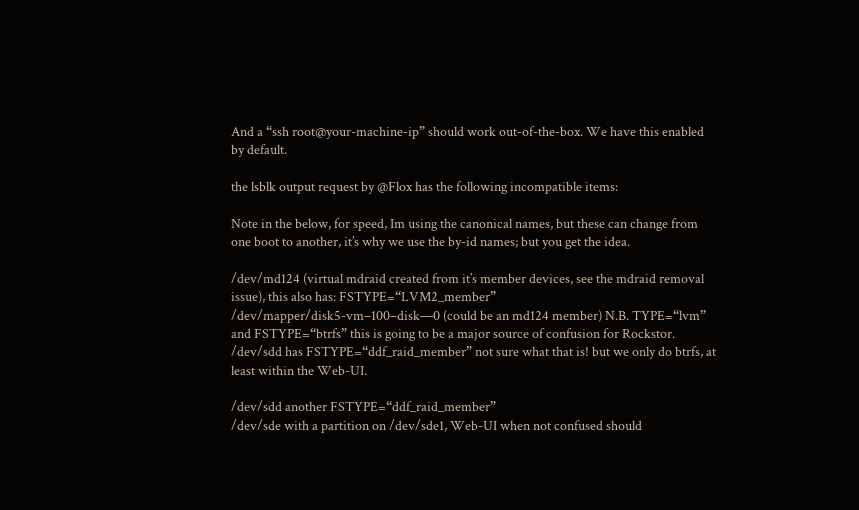And a “ssh root@your-machine-ip” should work out-of-the-box. We have this enabled by default.

the lsblk output request by @Flox has the following incompatible items:

Note in the below, for speed, Im using the canonical names, but these can change from one boot to another, it’s why we use the by-id names; but you get the idea.

/dev/md124 (virtual mdraid created from it’s member devices, see the mdraid removal issue), this also has: FSTYPE=“LVM2_member”
/dev/mapper/disk5-vm–100–disk—0 (could be an md124 member) N.B. TYPE=“lvm” and FSTYPE=“btrfs” this is going to be a major source of confusion for Rockstor.
/dev/sdd has FSTYPE=“ddf_raid_member” not sure what that is! but we only do btrfs, at least within the Web-UI.

/dev/sdd another FSTYPE=“ddf_raid_member”
/dev/sde with a partition on /dev/sde1, Web-UI when not confused should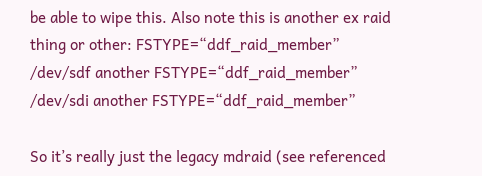be able to wipe this. Also note this is another ex raid thing or other: FSTYPE=“ddf_raid_member”
/dev/sdf another FSTYPE=“ddf_raid_member”
/dev/sdi another FSTYPE=“ddf_raid_member”

So it’s really just the legacy mdraid (see referenced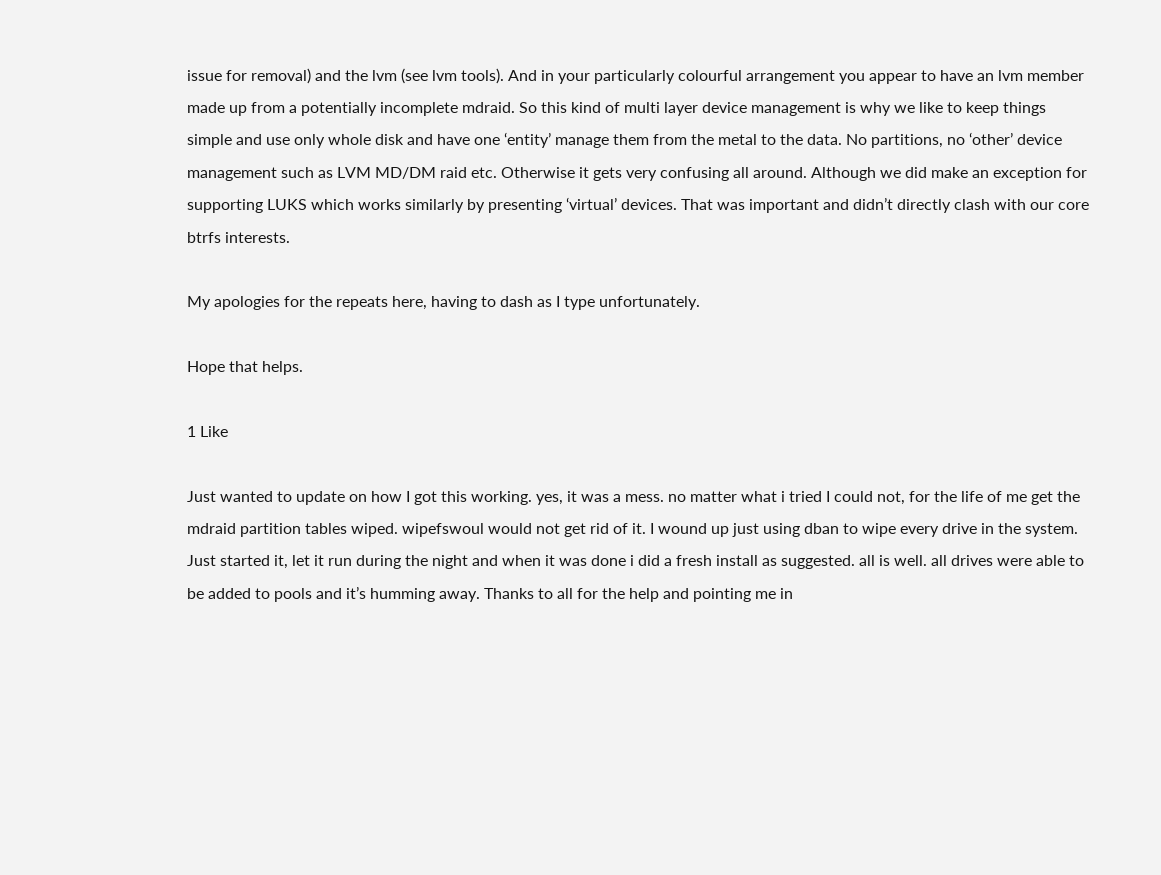issue for removal) and the lvm (see lvm tools). And in your particularly colourful arrangement you appear to have an lvm member made up from a potentially incomplete mdraid. So this kind of multi layer device management is why we like to keep things simple and use only whole disk and have one ‘entity’ manage them from the metal to the data. No partitions, no ‘other’ device management such as LVM MD/DM raid etc. Otherwise it gets very confusing all around. Although we did make an exception for supporting LUKS which works similarly by presenting ‘virtual’ devices. That was important and didn’t directly clash with our core btrfs interests.

My apologies for the repeats here, having to dash as I type unfortunately.

Hope that helps.

1 Like

Just wanted to update on how I got this working. yes, it was a mess. no matter what i tried I could not, for the life of me get the mdraid partition tables wiped. wipefswoul would not get rid of it. I wound up just using dban to wipe every drive in the system. Just started it, let it run during the night and when it was done i did a fresh install as suggested. all is well. all drives were able to be added to pools and it’s humming away. Thanks to all for the help and pointing me in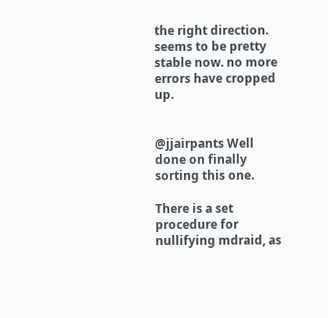the right direction. seems to be pretty stable now. no more errors have cropped up.


@jjairpants Well done on finally sorting this one.

There is a set procedure for nullifying mdraid, as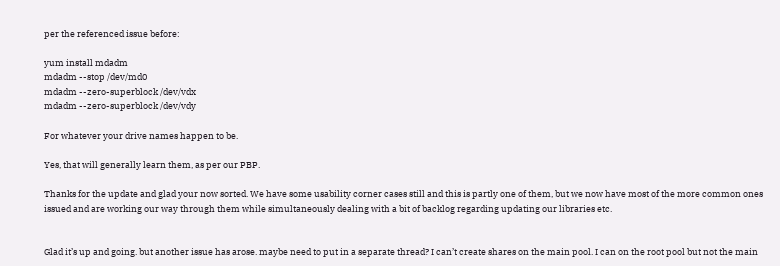per the referenced issue before:

yum install mdadm
mdadm --stop /dev/md0
mdadm --zero-superblock /dev/vdx
mdadm --zero-superblock /dev/vdy

For whatever your drive names happen to be.

Yes, that will generally learn them, as per our PBP.

Thanks for the update and glad your now sorted. We have some usability corner cases still and this is partly one of them, but we now have most of the more common ones issued and are working our way through them while simultaneously dealing with a bit of backlog regarding updating our libraries etc.


Glad it’s up and going. but another issue has arose. maybe need to put in a separate thread? I can’t create shares on the main pool. I can on the root pool but not the main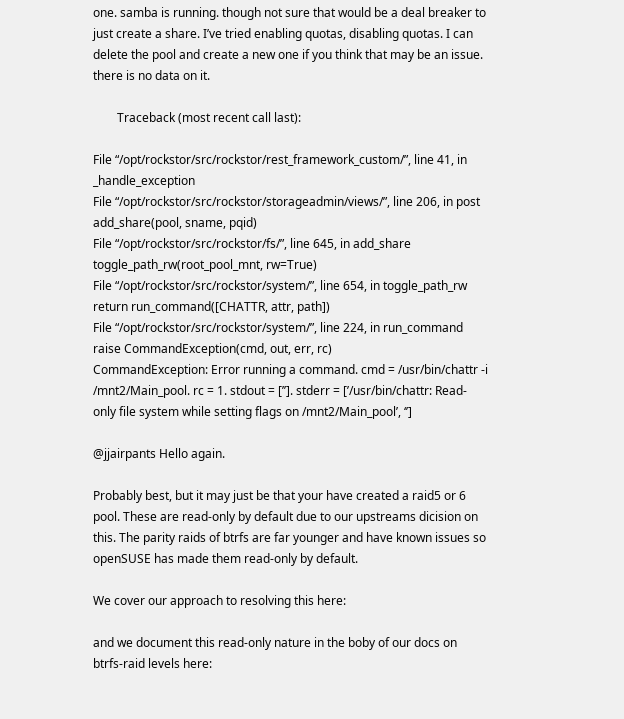one. samba is running. though not sure that would be a deal breaker to just create a share. I’ve tried enabling quotas, disabling quotas. I can delete the pool and create a new one if you think that may be an issue. there is no data on it.

        Traceback (most recent call last):

File “/opt/rockstor/src/rockstor/rest_framework_custom/”, line 41, in _handle_exception
File “/opt/rockstor/src/rockstor/storageadmin/views/”, line 206, in post
add_share(pool, sname, pqid)
File “/opt/rockstor/src/rockstor/fs/”, line 645, in add_share
toggle_path_rw(root_pool_mnt, rw=True)
File “/opt/rockstor/src/rockstor/system/”, line 654, in toggle_path_rw
return run_command([CHATTR, attr, path])
File “/opt/rockstor/src/rockstor/system/”, line 224, in run_command
raise CommandException(cmd, out, err, rc)
CommandException: Error running a command. cmd = /usr/bin/chattr -i /mnt2/Main_pool. rc = 1. stdout = [’’]. stderr = [’/usr/bin/chattr: Read-only file system while setting flags on /mnt2/Main_pool’, ‘’]

@jjairpants Hello again.

Probably best, but it may just be that your have created a raid5 or 6 pool. These are read-only by default due to our upstreams dicision on this. The parity raids of btrfs are far younger and have known issues so openSUSE has made them read-only by default.

We cover our approach to resolving this here:

and we document this read-only nature in the boby of our docs on btrfs-raid levels here: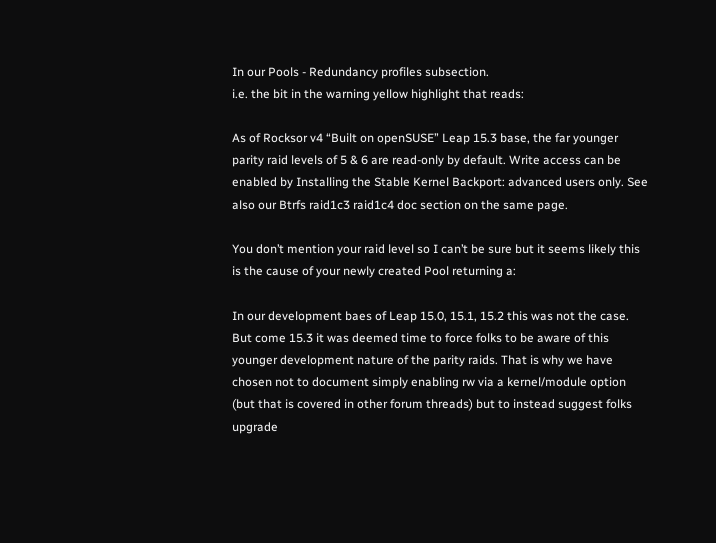In our Pools - Redundancy profiles subsection.
i.e. the bit in the warning yellow highlight that reads:

As of Rocksor v4 “Built on openSUSE” Leap 15.3 base, the far younger parity raid levels of 5 & 6 are read-only by default. Write access can be enabled by Installing the Stable Kernel Backport: advanced users only. See also our Btrfs raid1c3 raid1c4 doc section on the same page.

You don’t mention your raid level so I can’t be sure but it seems likely this is the cause of your newly created Pool returning a:

In our development baes of Leap 15.0, 15.1, 15.2 this was not the case. But come 15.3 it was deemed time to force folks to be aware of this younger development nature of the parity raids. That is why we have chosen not to document simply enabling rw via a kernel/module option (but that is covered in other forum threads) but to instead suggest folks upgrade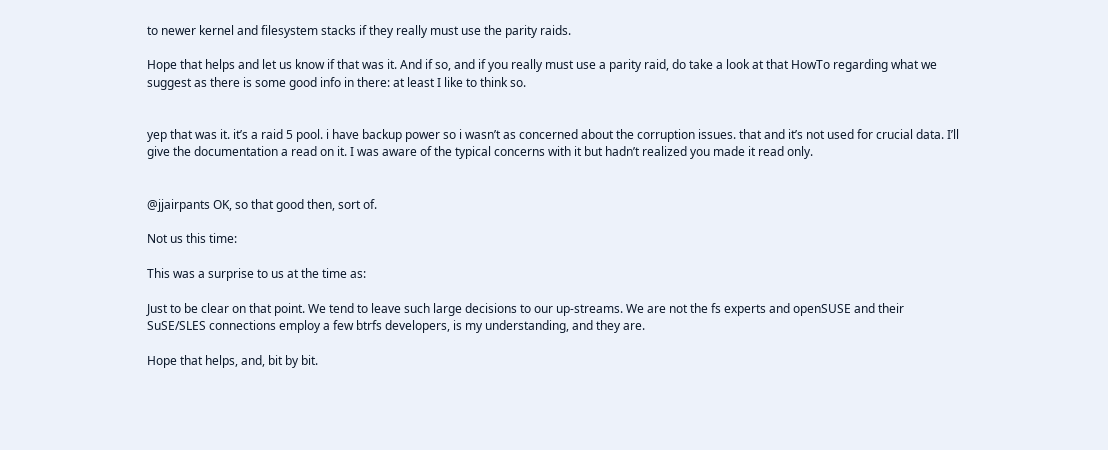to newer kernel and filesystem stacks if they really must use the parity raids.

Hope that helps and let us know if that was it. And if so, and if you really must use a parity raid, do take a look at that HowTo regarding what we suggest as there is some good info in there: at least I like to think so.


yep that was it. it’s a raid 5 pool. i have backup power so i wasn’t as concerned about the corruption issues. that and it’s not used for crucial data. I’ll give the documentation a read on it. I was aware of the typical concerns with it but hadn’t realized you made it read only.


@jjairpants OK, so that good then, sort of.

Not us this time:

This was a surprise to us at the time as:

Just to be clear on that point. We tend to leave such large decisions to our up-streams. We are not the fs experts and openSUSE and their SuSE/SLES connections employ a few btrfs developers, is my understanding, and they are.

Hope that helps, and, bit by bit.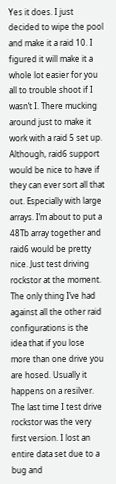Yes it does. I just decided to wipe the pool and make it a raid 10. I figured it will make it a whole lot easier for you all to trouble shoot if I wasn’t I. There mucking around just to make it work with a raid 5 set up. Although, raid6 support would be nice to have if they can ever sort all that out. Especially with large arrays. I’m about to put a 48Tb array together and raid6 would be pretty nice. Just test driving rockstor at the moment. The only thing I’ve had against all the other raid configurations is the idea that if you lose more than one drive you are hosed. Usually it happens on a resilver. The last time I test drive rockstor was the very first version. I lost an entire data set due to a bug and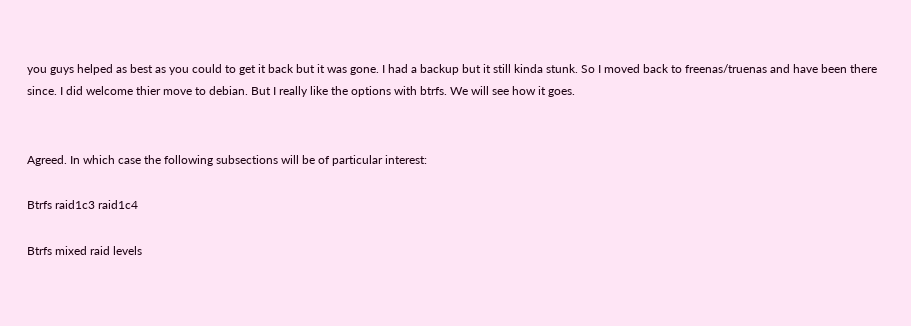you guys helped as best as you could to get it back but it was gone. I had a backup but it still kinda stunk. So I moved back to freenas/truenas and have been there since. I did welcome thier move to debian. But I really like the options with btrfs. We will see how it goes.


Agreed. In which case the following subsections will be of particular interest:

Btrfs raid1c3 raid1c4

Btrfs mixed raid levels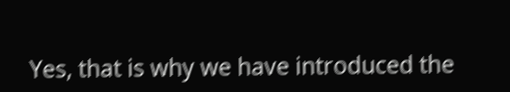Yes, that is why we have introduced the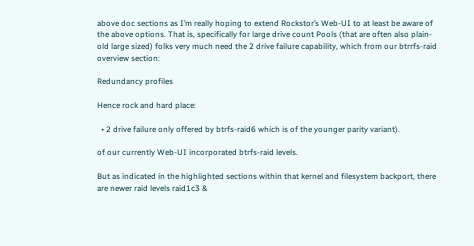above doc sections as I’m really hoping to extend Rockstor’s Web-UI to at least be aware of the above options. That is, specifically for large drive count Pools (that are often also plain-old large sized) folks very much need the 2 drive failure capability, which from our btrrfs-raid overview section:

Redundancy profiles

Hence rock and hard place:

  • 2 drive failure only offered by btrfs-raid6 which is of the younger parity variant).

of our currently Web-UI incorporated btrfs-raid levels.

But as indicated in the highlighted sections within that kernel and filesystem backport, there are newer raid levels raid1c3 &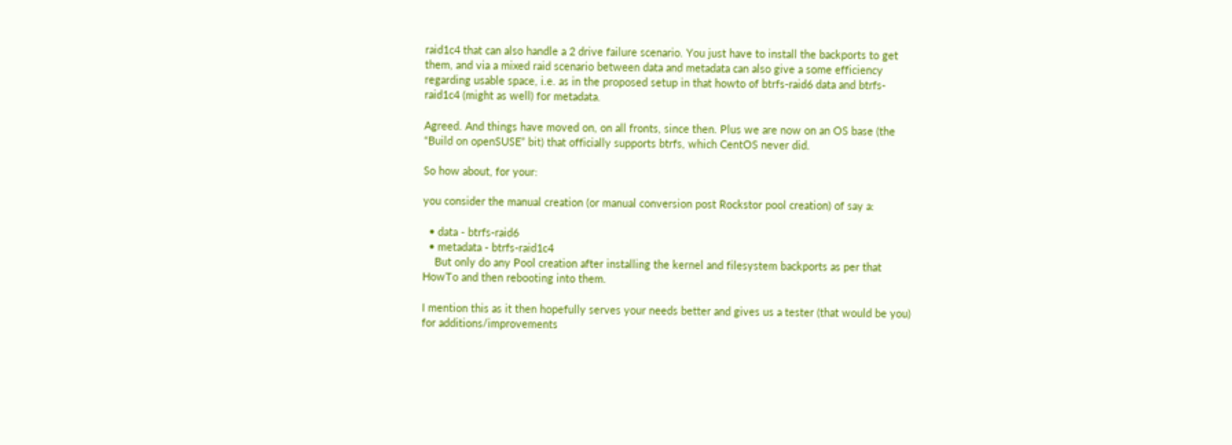raid1c4 that can also handle a 2 drive failure scenario. You just have to install the backports to get them, and via a mixed raid scenario between data and metadata can also give a some efficiency regarding usable space, i.e. as in the proposed setup in that howto of btrfs-raid6 data and btrfs-raid1c4 (might as well) for metadata.

Agreed. And things have moved on, on all fronts, since then. Plus we are now on an OS base (the “Build on openSUSE” bit) that officially supports btrfs, which CentOS never did.

So how about, for your:

you consider the manual creation (or manual conversion post Rockstor pool creation) of say a:

  • data - btrfs-raid6
  • metadata - btrfs-raid1c4
    But only do any Pool creation after installing the kernel and filesystem backports as per that HowTo and then rebooting into them.

I mention this as it then hopefully serves your needs better and gives us a tester (that would be you) for additions/improvements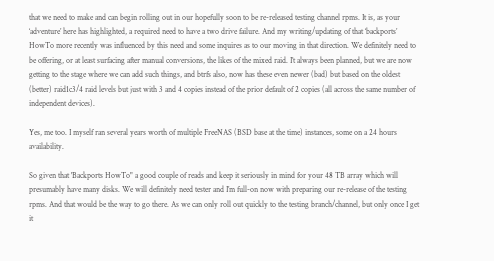that we need to make and can begin rolling out in our hopefully soon to be re-released testing channel rpms. It is, as your ‘adventure’ here has highlighted, a required need to have a two drive failure. And my writing/updating of that ‘backports’ HowTo more recently was influenced by this need and some inquires as to our moving in that direction. We definitely need to be offering, or at least surfacing after manual conversions, the likes of the mixed raid. I’t always been planned, but we are now getting to the stage where we can add such things, and btrfs also, now has these even newer (bad) but based on the oldest (better) raid1c3/4 raid levels but just with 3 and 4 copies instead of the prior default of 2 copies (all across the same number of independent devices).

Yes, me too. I myself ran several years worth of multiple FreeNAS (BSD base at the time) instances, some on a 24 hours availability.

So given that 'Backports HowTo" a good couple of reads and keep it seriously in mind for your 48 TB array which will presumably have many disks. We will definitely need tester and I’m full-on now with preparing our re-release of the testing rpms. And that would be the way to go there. As we can only roll out quickly to the testing branch/channel, but only once I get it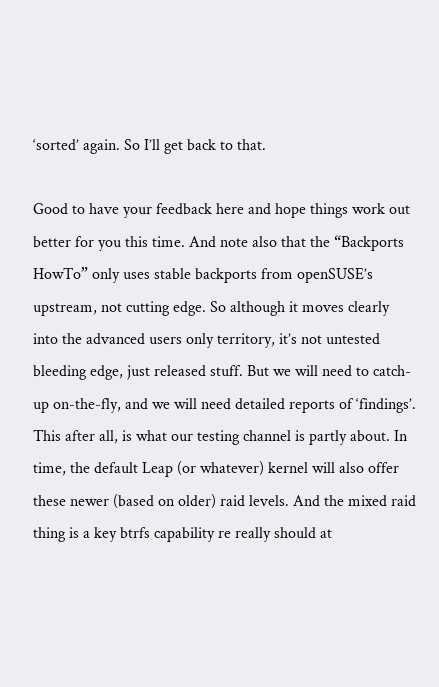‘sorted’ again. So I’ll get back to that.

Good to have your feedback here and hope things work out better for you this time. And note also that the “Backports HowTo” only uses stable backports from openSUSE’s upstream, not cutting edge. So although it moves clearly into the advanced users only territory, it’s not untested bleeding edge, just released stuff. But we will need to catch-up on-the-fly, and we will need detailed reports of ‘findings’. This after all, is what our testing channel is partly about. In time, the default Leap (or whatever) kernel will also offer these newer (based on older) raid levels. And the mixed raid thing is a key btrfs capability re really should at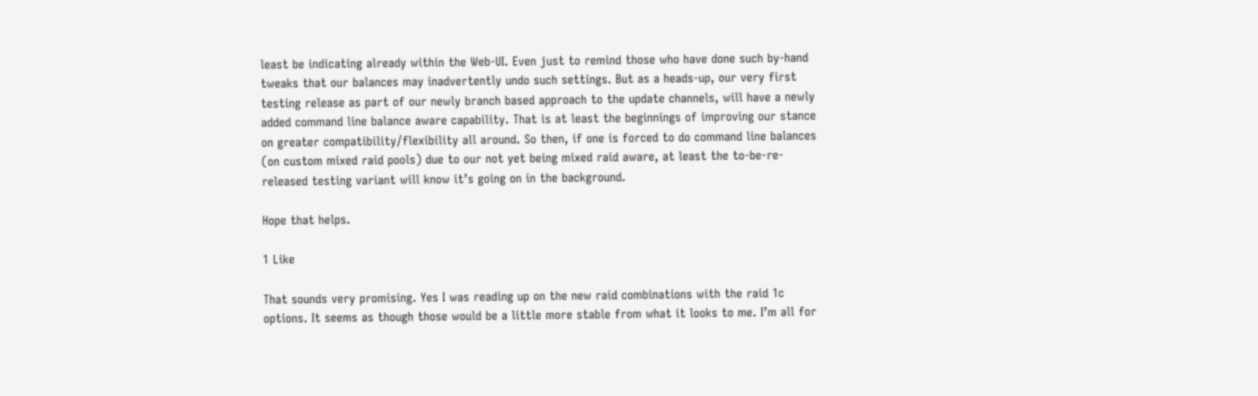least be indicating already within the Web-UI. Even just to remind those who have done such by-hand tweaks that our balances may inadvertently undo such settings. But as a heads-up, our very first testing release as part of our newly branch based approach to the update channels, will have a newly added command line balance aware capability. That is at least the beginnings of improving our stance on greater compatibility/flexibility all around. So then, if one is forced to do command line balances (on custom mixed raid pools) due to our not yet being mixed raid aware, at least the to-be-re-released testing variant will know it’s going on in the background.

Hope that helps.

1 Like

That sounds very promising. Yes I was reading up on the new raid combinations with the raid 1c options. It seems as though those would be a little more stable from what it looks to me. I’m all for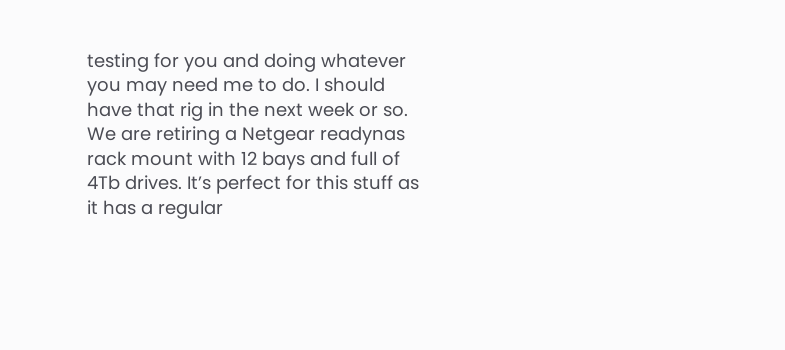testing for you and doing whatever you may need me to do. I should have that rig in the next week or so. We are retiring a Netgear readynas rack mount with 12 bays and full of 4Tb drives. It’s perfect for this stuff as it has a regular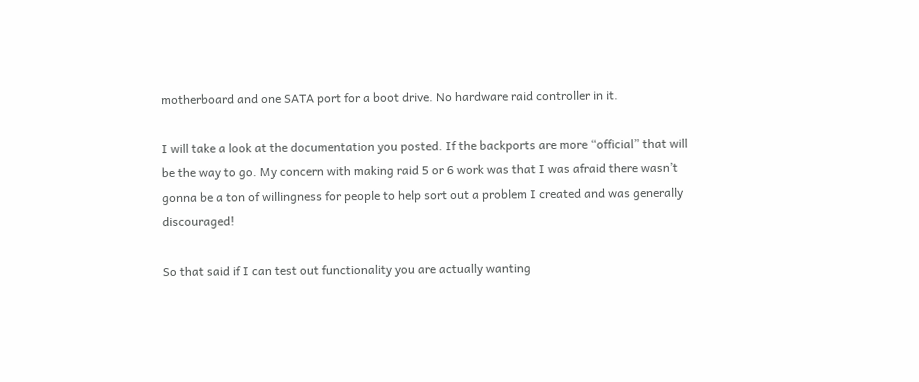motherboard and one SATA port for a boot drive. No hardware raid controller in it.

I will take a look at the documentation you posted. If the backports are more “official” that will be the way to go. My concern with making raid 5 or 6 work was that I was afraid there wasn’t gonna be a ton of willingness for people to help sort out a problem I created and was generally discouraged!

So that said if I can test out functionality you are actually wanting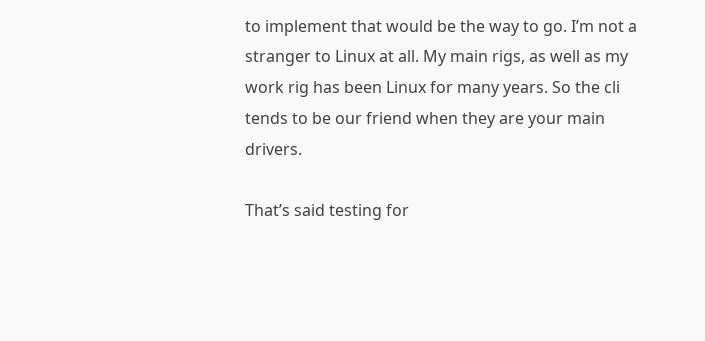to implement that would be the way to go. I’m not a stranger to Linux at all. My main rigs, as well as my work rig has been Linux for many years. So the cli tends to be our friend when they are your main drivers.

That’s said testing for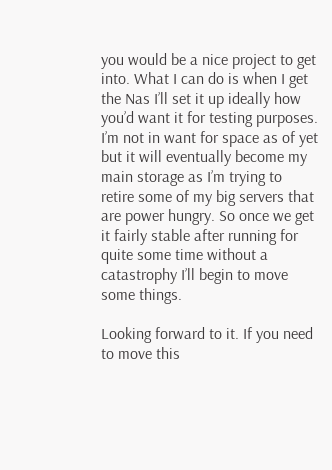you would be a nice project to get into. What I can do is when I get the Nas I’ll set it up ideally how you’d want it for testing purposes. I’m not in want for space as of yet but it will eventually become my main storage as I’m trying to retire some of my big servers that are power hungry. So once we get it fairly stable after running for quite some time without a catastrophy I’ll begin to move some things.

Looking forward to it. If you need to move this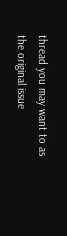thread you may want to as the original issue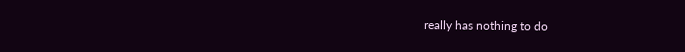really has nothing to do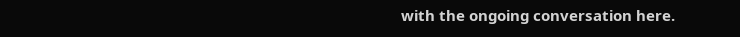with the ongoing conversation here.